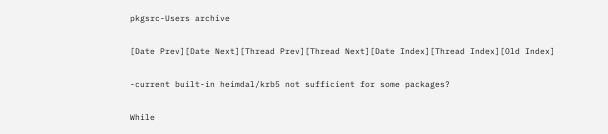pkgsrc-Users archive

[Date Prev][Date Next][Thread Prev][Thread Next][Date Index][Thread Index][Old Index]

-current built-in heimdal/krb5 not sufficient for some packages?

While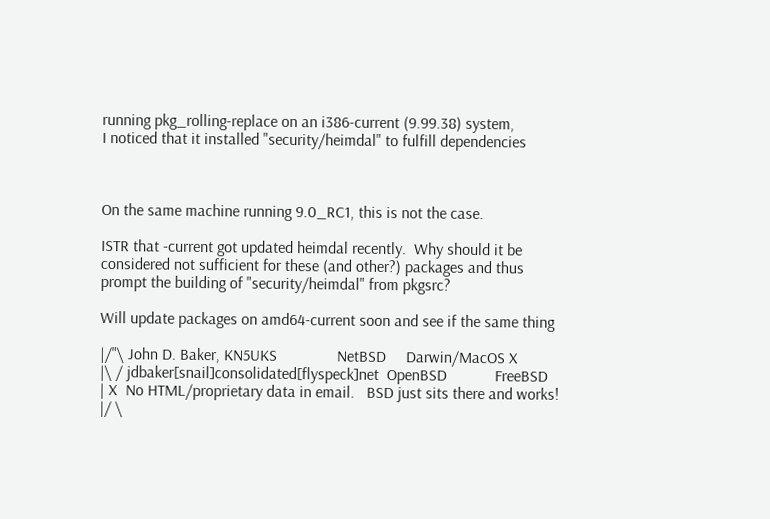running pkg_rolling-replace on an i386-current (9.99.38) system,
I noticed that it installed "security/heimdal" to fulfill dependencies



On the same machine running 9.0_RC1, this is not the case.

ISTR that -current got updated heimdal recently.  Why should it be
considered not sufficient for these (and other?) packages and thus
prompt the building of "security/heimdal" from pkgsrc?

Will update packages on amd64-current soon and see if the same thing

|/"\ John D. Baker, KN5UKS               NetBSD     Darwin/MacOS X
|\ / jdbaker[snail]consolidated[flyspeck]net  OpenBSD            FreeBSD
| X  No HTML/proprietary data in email.   BSD just sits there and works!
|/ \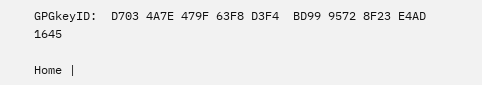GPGkeyID:  D703 4A7E 479F 63F8 D3F4  BD99 9572 8F23 E4AD 1645

Home |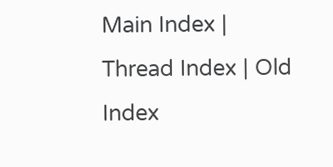Main Index | Thread Index | Old Index